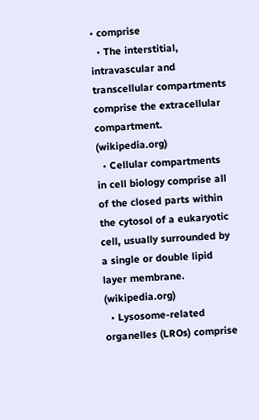• comprise
  • The interstitial, intravascular and transcellular compartments comprise the extracellular compartment. (wikipedia.org)
  • Cellular compartments in cell biology comprise all of the closed parts within the cytosol of a eukaryotic cell, usually surrounded by a single or double lipid layer membrane. (wikipedia.org)
  • Lysosome-related organelles (LROs) comprise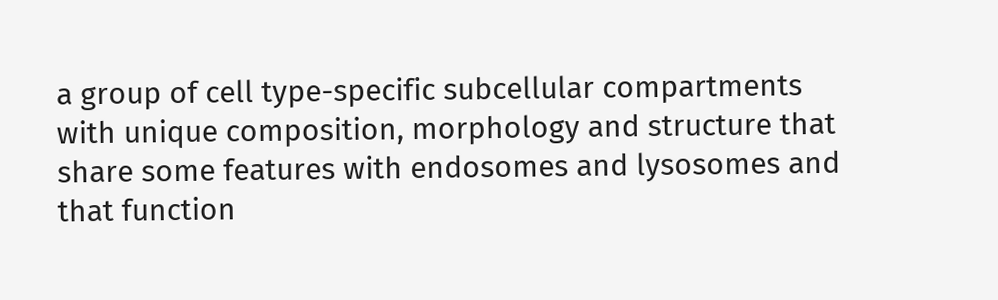a group of cell type-specific subcellular compartments with unique composition, morphology and structure that share some features with endosomes and lysosomes and that function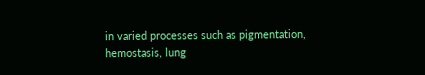in varied processes such as pigmentation, hemostasis, lung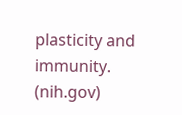plasticity and immunity. (nih.gov)